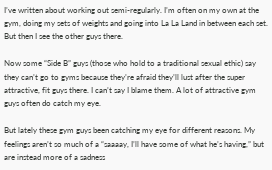I’ve written about working out semi-regularly. I’m often on my own at the gym, doing my sets of weights and going into La La Land in between each set. But then I see the other guys there.

Now some “Side B” guys (those who hold to a traditional sexual ethic) say they can’t go to gyms because they’re afraid they’ll lust after the super attractive, fit guys there. I can’t say I blame them. A lot of attractive gym guys often do catch my eye.

But lately these gym guys been catching my eye for different reasons. My feelings aren’t so much of a “saaaay, I’ll have some of what he’s having,” but are instead more of a sadness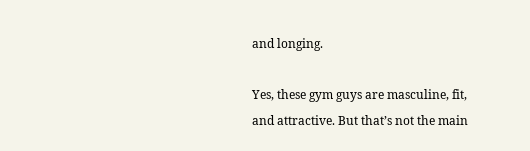and longing.

Yes, these gym guys are masculine, fit, and attractive. But that’s not the main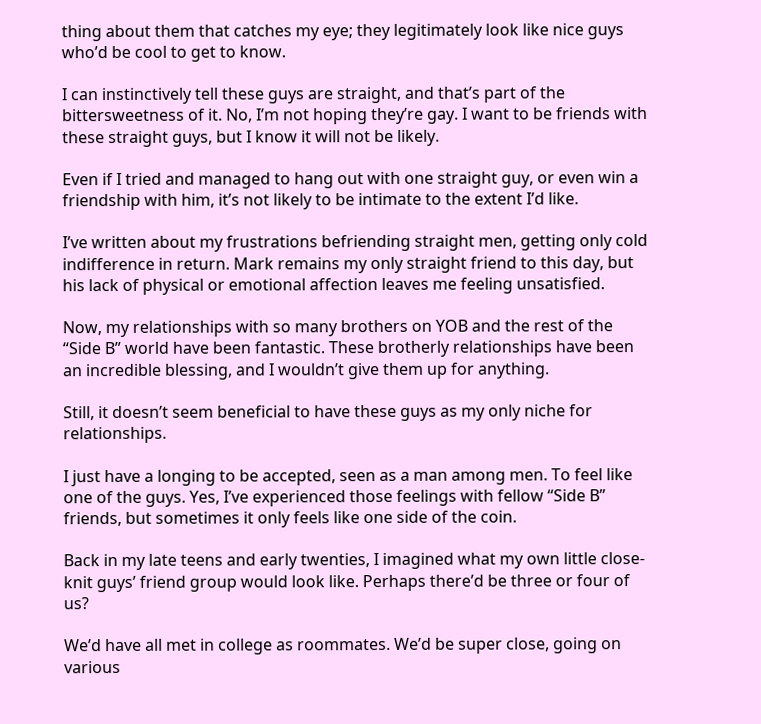thing about them that catches my eye; they legitimately look like nice guys who’d be cool to get to know.

I can instinctively tell these guys are straight, and that’s part of the bittersweetness of it. No, I’m not hoping they’re gay. I want to be friends with these straight guys, but I know it will not be likely.

Even if I tried and managed to hang out with one straight guy, or even win a friendship with him, it’s not likely to be intimate to the extent I’d like.

I’ve written about my frustrations befriending straight men, getting only cold indifference in return. Mark remains my only straight friend to this day, but his lack of physical or emotional affection leaves me feeling unsatisfied.

Now, my relationships with so many brothers on YOB and the rest of the “Side B” world have been fantastic. These brotherly relationships have been an incredible blessing, and I wouldn’t give them up for anything.

Still, it doesn’t seem beneficial to have these guys as my only niche for relationships.

I just have a longing to be accepted, seen as a man among men. To feel like one of the guys. Yes, I’ve experienced those feelings with fellow “Side B” friends, but sometimes it only feels like one side of the coin.

Back in my late teens and early twenties, I imagined what my own little close-knit guys’ friend group would look like. Perhaps there’d be three or four of us?

We’d have all met in college as roommates. We’d be super close, going on various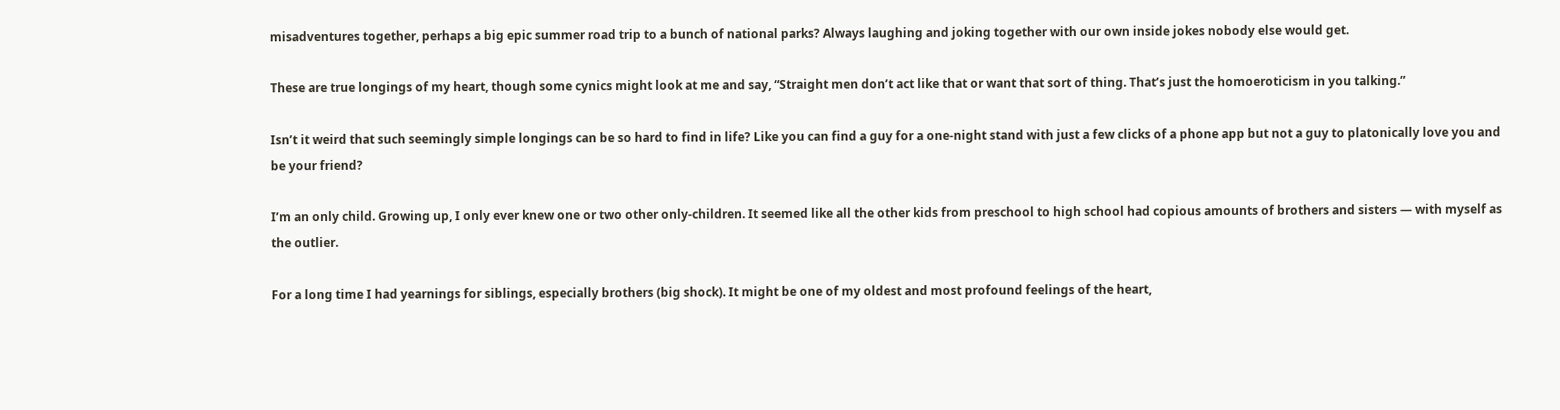misadventures together, perhaps a big epic summer road trip to a bunch of national parks? Always laughing and joking together with our own inside jokes nobody else would get.

These are true longings of my heart, though some cynics might look at me and say, “Straight men don’t act like that or want that sort of thing. That’s just the homoeroticism in you talking.”

Isn’t it weird that such seemingly simple longings can be so hard to find in life? Like you can find a guy for a one-night stand with just a few clicks of a phone app but not a guy to platonically love you and be your friend?

I’m an only child. Growing up, I only ever knew one or two other only-children. It seemed like all the other kids from preschool to high school had copious amounts of brothers and sisters — with myself as the outlier.

For a long time I had yearnings for siblings, especially brothers (big shock). It might be one of my oldest and most profound feelings of the heart,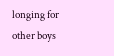longing for other boys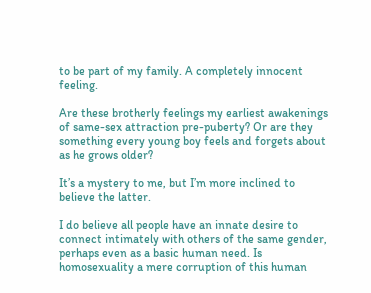to be part of my family. A completely innocent feeling.

Are these brotherly feelings my earliest awakenings of same-sex attraction pre-puberty? Or are they something every young boy feels and forgets about as he grows older?

It’s a mystery to me, but I’m more inclined to believe the latter.

I do believe all people have an innate desire to connect intimately with others of the same gender, perhaps even as a basic human need. Is homosexuality a mere corruption of this human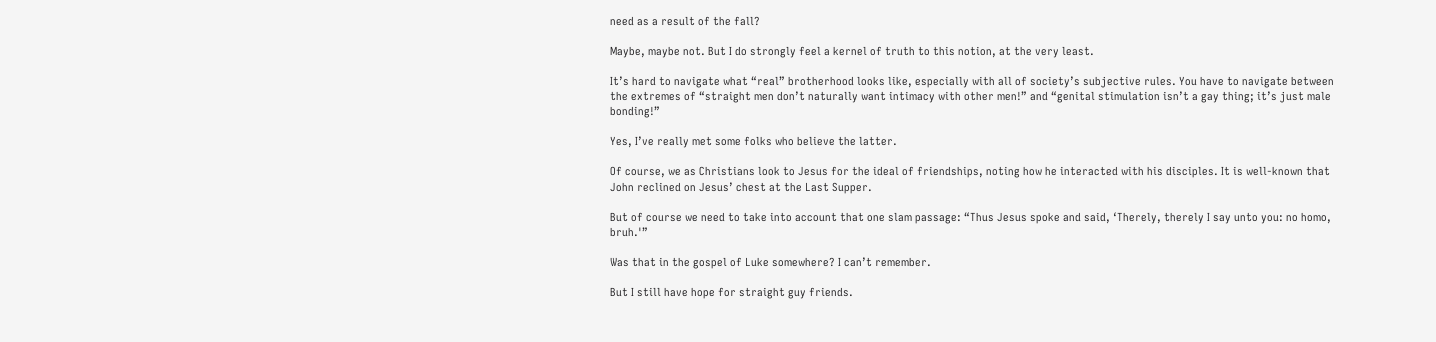need as a result of the fall?

Maybe, maybe not. But I do strongly feel a kernel of truth to this notion, at the very least.

It’s hard to navigate what “real” brotherhood looks like, especially with all of society’s subjective rules. You have to navigate between the extremes of “straight men don’t naturally want intimacy with other men!” and “genital stimulation isn’t a gay thing; it’s just male bonding!”

Yes, I’ve really met some folks who believe the latter.

Of course, we as Christians look to Jesus for the ideal of friendships, noting how he interacted with his disciples. It is well-known that John reclined on Jesus’ chest at the Last Supper.

But of course we need to take into account that one slam passage: “Thus Jesus spoke and said, ‘Therely, therely I say unto you: no homo, bruh.'”

Was that in the gospel of Luke somewhere? I can’t remember.

But I still have hope for straight guy friends.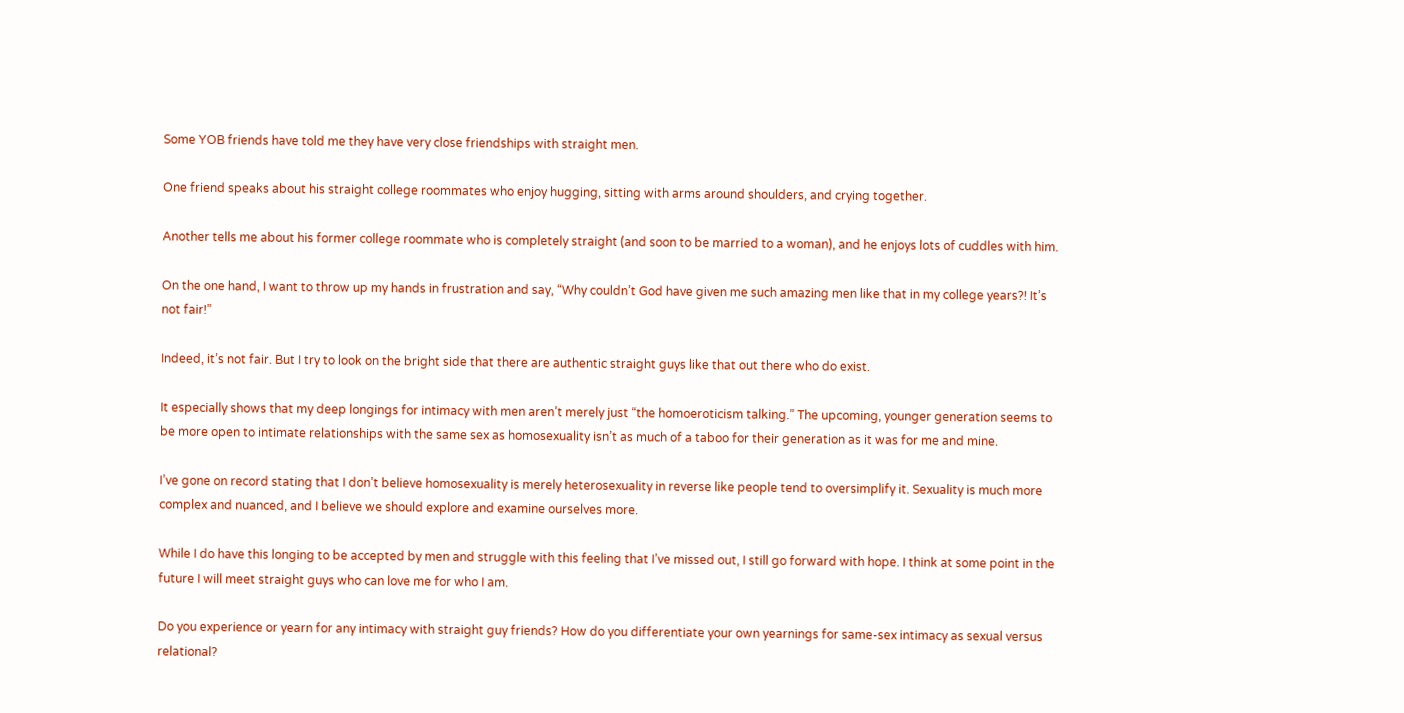Some YOB friends have told me they have very close friendships with straight men.

One friend speaks about his straight college roommates who enjoy hugging, sitting with arms around shoulders, and crying together.

Another tells me about his former college roommate who is completely straight (and soon to be married to a woman), and he enjoys lots of cuddles with him.

On the one hand, I want to throw up my hands in frustration and say, “Why couldn’t God have given me such amazing men like that in my college years?! It’s not fair!”

Indeed, it’s not fair. But I try to look on the bright side that there are authentic straight guys like that out there who do exist.

It especially shows that my deep longings for intimacy with men aren’t merely just “the homoeroticism talking.” The upcoming, younger generation seems to be more open to intimate relationships with the same sex as homosexuality isn’t as much of a taboo for their generation as it was for me and mine.

I’ve gone on record stating that I don’t believe homosexuality is merely heterosexuality in reverse like people tend to oversimplify it. Sexuality is much more complex and nuanced, and I believe we should explore and examine ourselves more.

While I do have this longing to be accepted by men and struggle with this feeling that I’ve missed out, I still go forward with hope. I think at some point in the future I will meet straight guys who can love me for who I am.

Do you experience or yearn for any intimacy with straight guy friends? How do you differentiate your own yearnings for same-sex intimacy as sexual versus relational?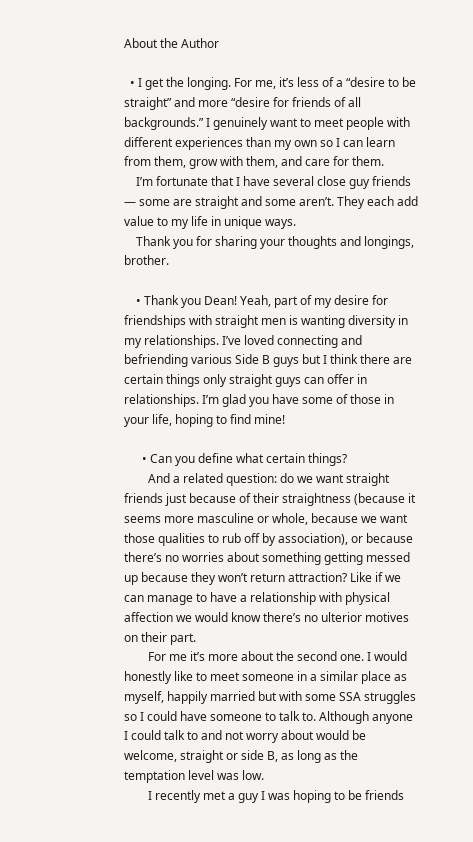About the Author

  • I get the longing. For me, it’s less of a “desire to be straight” and more “desire for friends of all backgrounds.” I genuinely want to meet people with different experiences than my own so I can learn from them, grow with them, and care for them.
    I’m fortunate that I have several close guy friends — some are straight and some aren’t. They each add value to my life in unique ways.
    Thank you for sharing your thoughts and longings, brother.

    • Thank you Dean! Yeah, part of my desire for friendships with straight men is wanting diversity in my relationships. I’ve loved connecting and befriending various Side B guys but I think there are certain things only straight guys can offer in relationships. I’m glad you have some of those in your life, hoping to find mine!

      • Can you define what certain things?
        And a related question: do we want straight friends just because of their straightness (because it seems more masculine or whole, because we want those qualities to rub off by association), or because there’s no worries about something getting messed up because they won’t return attraction? Like if we can manage to have a relationship with physical affection we would know there’s no ulterior motives on their part.
        For me it’s more about the second one. I would honestly like to meet someone in a similar place as myself, happily married but with some SSA struggles so I could have someone to talk to. Although anyone I could talk to and not worry about would be welcome, straight or side B, as long as the temptation level was low.
        I recently met a guy I was hoping to be friends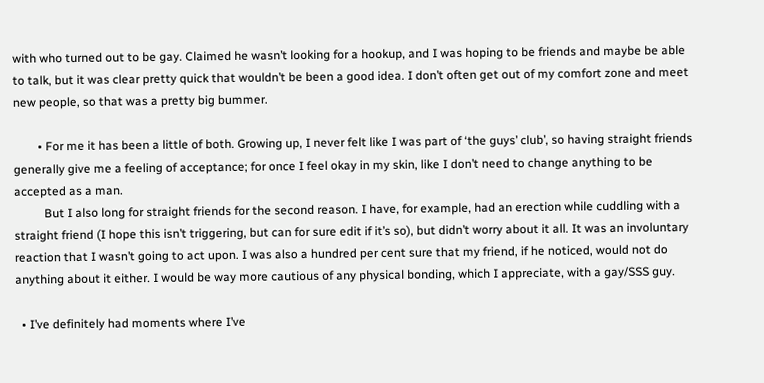with who turned out to be gay. Claimed he wasn’t looking for a hookup, and I was hoping to be friends and maybe be able to talk, but it was clear pretty quick that wouldn’t be been a good idea. I don’t often get out of my comfort zone and meet new people, so that was a pretty big bummer.

        • For me it has been a little of both. Growing up, I never felt like I was part of ‘the guys’ club’, so having straight friends generally give me a feeling of acceptance; for once I feel okay in my skin, like I don’t need to change anything to be accepted as a man.
          But I also long for straight friends for the second reason. I have, for example, had an erection while cuddling with a straight friend (I hope this isn’t triggering, but can for sure edit if it’s so), but didn’t worry about it all. It was an involuntary reaction that I wasn’t going to act upon. I was also a hundred per cent sure that my friend, if he noticed, would not do anything about it either. I would be way more cautious of any physical bonding, which I appreciate, with a gay/SSS guy.

  • I’ve definitely had moments where I’ve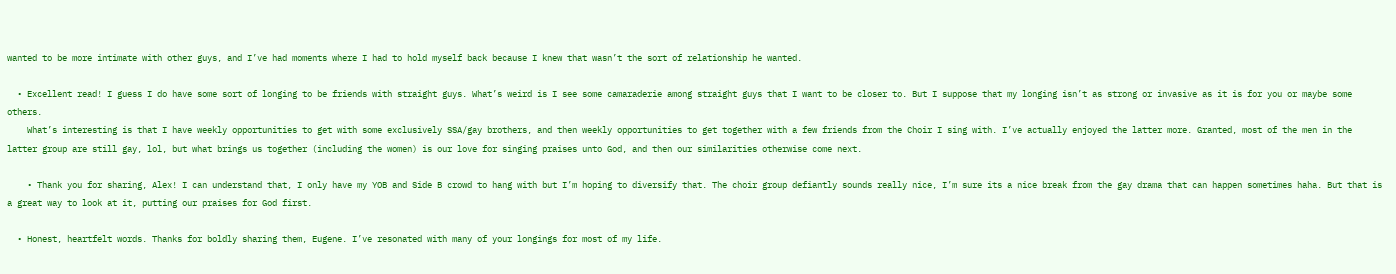wanted to be more intimate with other guys, and I’ve had moments where I had to hold myself back because I knew that wasn’t the sort of relationship he wanted.

  • Excellent read! I guess I do have some sort of longing to be friends with straight guys. What’s weird is I see some camaraderie among straight guys that I want to be closer to. But I suppose that my longing isn’t as strong or invasive as it is for you or maybe some others.
    What’s interesting is that I have weekly opportunities to get with some exclusively SSA/gay brothers, and then weekly opportunities to get together with a few friends from the Choir I sing with. I’ve actually enjoyed the latter more. Granted, most of the men in the latter group are still gay, lol, but what brings us together (including the women) is our love for singing praises unto God, and then our similarities otherwise come next.

    • Thank you for sharing, Alex! I can understand that, I only have my YOB and Side B crowd to hang with but I’m hoping to diversify that. The choir group defiantly sounds really nice, I’m sure its a nice break from the gay drama that can happen sometimes haha. But that is a great way to look at it, putting our praises for God first.

  • Honest, heartfelt words. Thanks for boldly sharing them, Eugene. I’ve resonated with many of your longings for most of my life.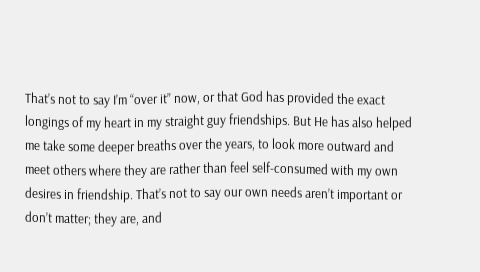That’s not to say I’m “over it” now, or that God has provided the exact longings of my heart in my straight guy friendships. But He has also helped me take some deeper breaths over the years, to look more outward and meet others where they are rather than feel self-consumed with my own desires in friendship. That’s not to say our own needs aren’t important or don’t matter; they are, and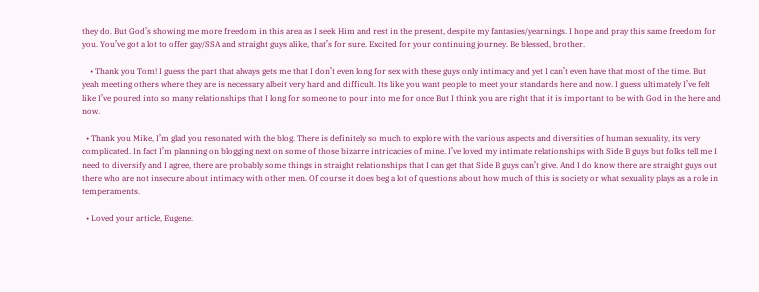they do. But God’s showing me more freedom in this area as I seek Him and rest in the present, despite my fantasies/yearnings. I hope and pray this same freedom for you. You’ve got a lot to offer gay/SSA and straight guys alike, that’s for sure. Excited for your continuing journey. Be blessed, brother.

    • Thank you Tom! I guess the part that always gets me that I don’t even long for sex with these guys only intimacy and yet I can’t even have that most of the time. But yeah meeting others where they are is necessary albeit very hard and difficult. Its like you want people to meet your standards here and now. I guess ultimately I’ve felt like I’ve poured into so many relationships that I long for someone to pour into me for once But I think you are right that it is important to be with God in the here and now.

  • Thank you Mike, I’m glad you resonated with the blog. There is definitely so much to explore with the various aspects and diversities of human sexuality, its very complicated. In fact I’m planning on blogging next on some of those bizarre intricacies of mine. I’ve loved my intimate relationships with Side B guys but folks tell me I need to diversify and I agree, there are probably some things in straight relationships that I can get that Side B guys can’t give. And I do know there are straight guys out there who are not insecure about intimacy with other men. Of course it does beg a lot of questions about how much of this is society or what sexuality plays as a role in temperaments.

  • Loved your article, Eugene.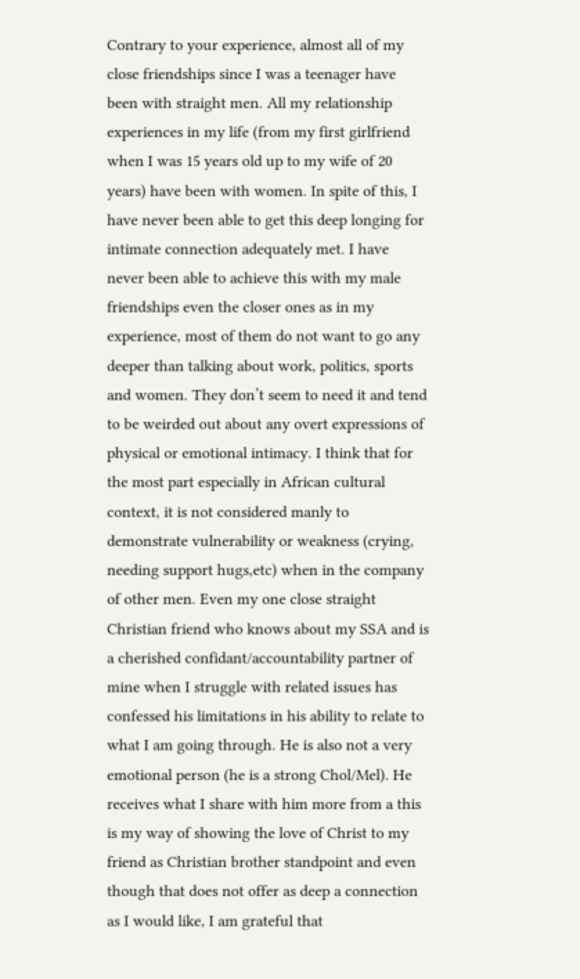Contrary to your experience, almost all of my close friendships since I was a teenager have been with straight men. All my relationship experiences in my life (from my first girlfriend when I was 15 years old up to my wife of 20 years) have been with women. In spite of this, I have never been able to get this deep longing for intimate connection adequately met. I have never been able to achieve this with my male friendships even the closer ones as in my experience, most of them do not want to go any deeper than talking about work, politics, sports and women. They don’t seem to need it and tend to be weirded out about any overt expressions of physical or emotional intimacy. I think that for the most part especially in African cultural context, it is not considered manly to demonstrate vulnerability or weakness (crying, needing support hugs,etc) when in the company of other men. Even my one close straight Christian friend who knows about my SSA and is a cherished confidant/accountability partner of mine when I struggle with related issues has confessed his limitations in his ability to relate to what I am going through. He is also not a very emotional person (he is a strong Chol/Mel). He receives what I share with him more from a this is my way of showing the love of Christ to my friend as Christian brother standpoint and even though that does not offer as deep a connection as I would like, I am grateful that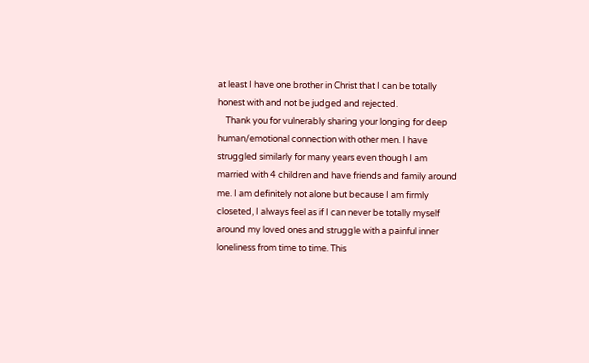at least I have one brother in Christ that I can be totally honest with and not be judged and rejected.
    Thank you for vulnerably sharing your longing for deep human/emotional connection with other men. I have struggled similarly for many years even though I am married with 4 children and have friends and family around me. I am definitely not alone but because I am firmly closeted, I always feel as if I can never be totally myself around my loved ones and struggle with a painful inner loneliness from time to time. This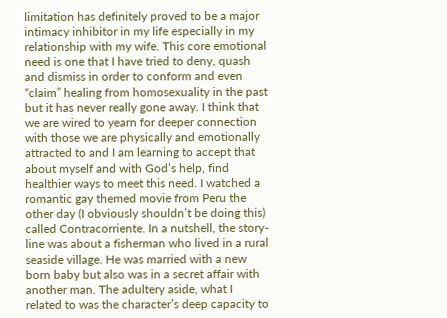limitation has definitely proved to be a major intimacy inhibitor in my life especially in my relationship with my wife. This core emotional need is one that I have tried to deny, quash and dismiss in order to conform and even “claim” healing from homosexuality in the past but it has never really gone away. I think that we are wired to yearn for deeper connection with those we are physically and emotionally attracted to and I am learning to accept that about myself and with God’s help, find healthier ways to meet this need. I watched a romantic gay themed movie from Peru the other day (I obviously shouldn’t be doing this) called Contracorriente. In a nutshell, the story-line was about a fisherman who lived in a rural seaside village. He was married with a new born baby but also was in a secret affair with another man. The adultery aside, what I related to was the character’s deep capacity to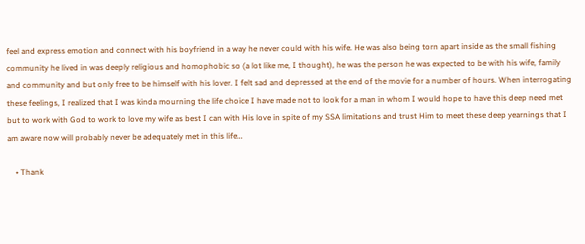feel and express emotion and connect with his boyfriend in a way he never could with his wife. He was also being torn apart inside as the small fishing community he lived in was deeply religious and homophobic so (a lot like me, I thought), he was the person he was expected to be with his wife, family and community and but only free to be himself with his lover. I felt sad and depressed at the end of the movie for a number of hours. When interrogating these feelings, I realized that I was kinda mourning the life choice I have made not to look for a man in whom I would hope to have this deep need met but to work with God to work to love my wife as best I can with His love in spite of my SSA limitations and trust Him to meet these deep yearnings that I am aware now will probably never be adequately met in this life…

    • Thank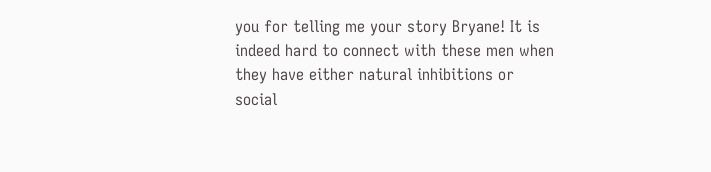you for telling me your story Bryane! It is indeed hard to connect with these men when they have either natural inhibitions or social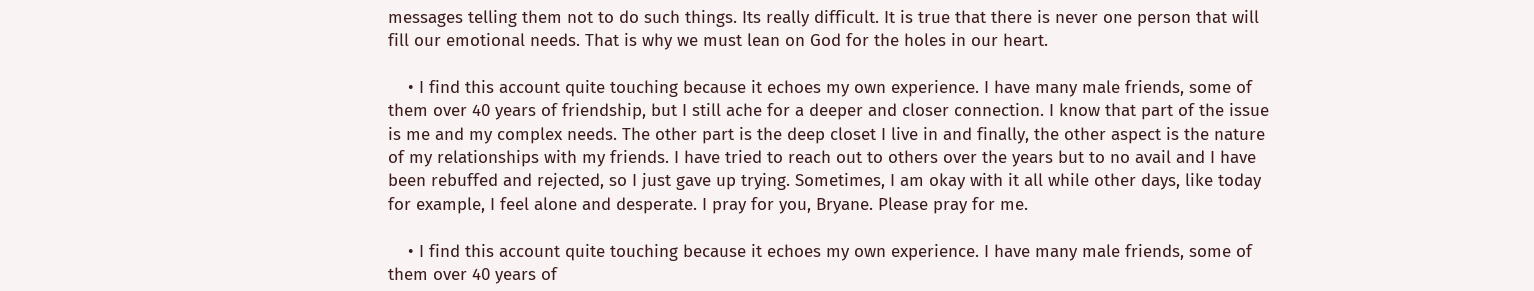messages telling them not to do such things. Its really difficult. It is true that there is never one person that will fill our emotional needs. That is why we must lean on God for the holes in our heart.

    • I find this account quite touching because it echoes my own experience. I have many male friends, some of them over 40 years of friendship, but I still ache for a deeper and closer connection. I know that part of the issue is me and my complex needs. The other part is the deep closet I live in and finally, the other aspect is the nature of my relationships with my friends. I have tried to reach out to others over the years but to no avail and I have been rebuffed and rejected, so I just gave up trying. Sometimes, I am okay with it all while other days, like today for example, I feel alone and desperate. I pray for you, Bryane. Please pray for me.

    • I find this account quite touching because it echoes my own experience. I have many male friends, some of them over 40 years of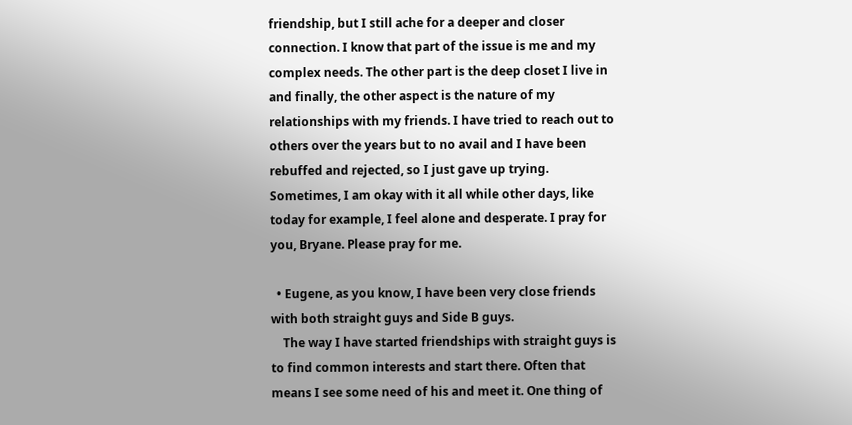friendship, but I still ache for a deeper and closer connection. I know that part of the issue is me and my complex needs. The other part is the deep closet I live in and finally, the other aspect is the nature of my relationships with my friends. I have tried to reach out to others over the years but to no avail and I have been rebuffed and rejected, so I just gave up trying. Sometimes, I am okay with it all while other days, like today for example, I feel alone and desperate. I pray for you, Bryane. Please pray for me.

  • Eugene, as you know, I have been very close friends with both straight guys and Side B guys.
    The way I have started friendships with straight guys is to find common interests and start there. Often that means I see some need of his and meet it. One thing of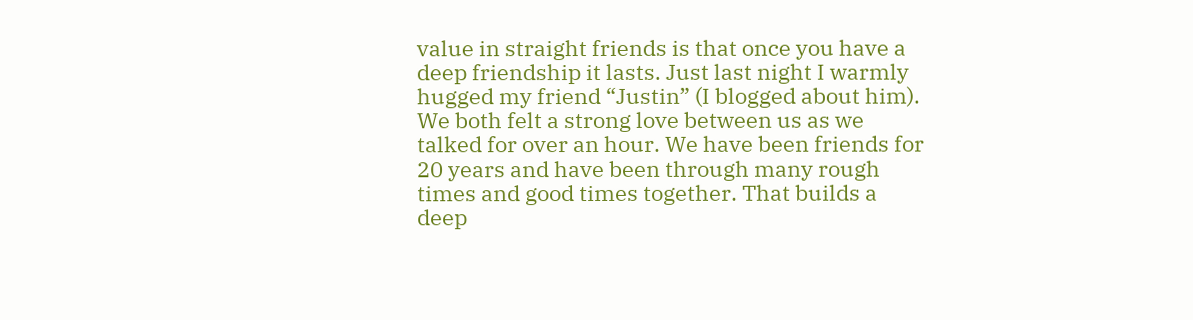value in straight friends is that once you have a deep friendship it lasts. Just last night I warmly hugged my friend “Justin” (I blogged about him). We both felt a strong love between us as we talked for over an hour. We have been friends for 20 years and have been through many rough times and good times together. That builds a deep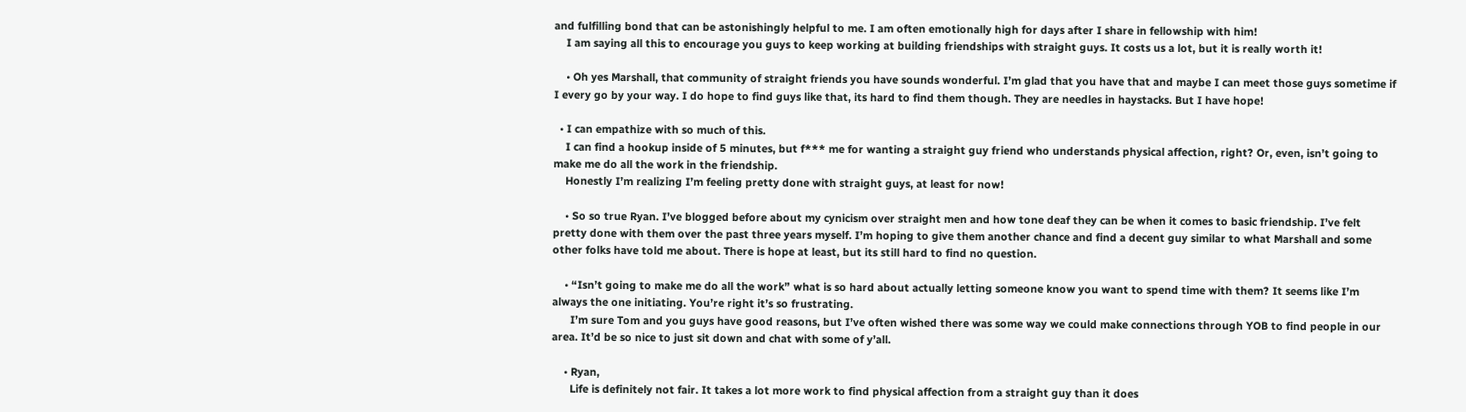and fulfilling bond that can be astonishingly helpful to me. I am often emotionally high for days after I share in fellowship with him!
    I am saying all this to encourage you guys to keep working at building friendships with straight guys. It costs us a lot, but it is really worth it!

    • Oh yes Marshall, that community of straight friends you have sounds wonderful. I’m glad that you have that and maybe I can meet those guys sometime if I every go by your way. I do hope to find guys like that, its hard to find them though. They are needles in haystacks. But I have hope!

  • I can empathize with so much of this.
    I can find a hookup inside of 5 minutes, but f*** me for wanting a straight guy friend who understands physical affection, right? Or, even, isn’t going to make me do all the work in the friendship.
    Honestly I’m realizing I’m feeling pretty done with straight guys, at least for now!

    • So so true Ryan. I’ve blogged before about my cynicism over straight men and how tone deaf they can be when it comes to basic friendship. I’ve felt pretty done with them over the past three years myself. I’m hoping to give them another chance and find a decent guy similar to what Marshall and some other folks have told me about. There is hope at least, but its still hard to find no question.

    • “Isn’t going to make me do all the work” what is so hard about actually letting someone know you want to spend time with them? It seems like I’m always the one initiating. You’re right it’s so frustrating.
      I’m sure Tom and you guys have good reasons, but I’ve often wished there was some way we could make connections through YOB to find people in our area. It’d be so nice to just sit down and chat with some of y’all.

    • Ryan,
      Life is definitely not fair. It takes a lot more work to find physical affection from a straight guy than it does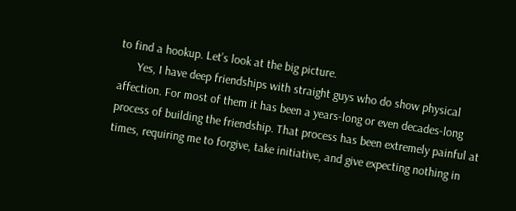to find a hookup. Let’s look at the big picture.
      Yes, I have deep friendships with straight guys who do show physical affection. For most of them it has been a years-long or even decades-long process of building the friendship. That process has been extremely painful at times, requiring me to forgive, take initiative, and give expecting nothing in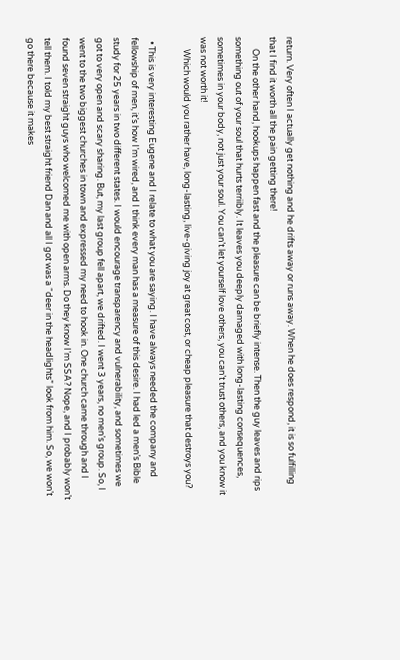return. Very often I actually get nothing and he drifts away or runs away. When he does respond, it is so fulfilling that I find it worth all the pain getting there!
      On the other hand, hookups happen fast and the pleasure can be briefly intense. Then the guy leaves and rips something out of your soul that hurts terriibly. It leaves you deeply damaged with long-lasting consequences, sometimes in your body, not just your soul. You can’t let yourself love others, you can’t trust others, and you know it was not worth it!
      Which would you rather have, long-lasting, live-giving joy at great cost, or cheap pleasure that destroys you?

  • This is very interesting Eugene and I relate to what you are saying. I have always needed the company and fellowship of men, it’s how I’m wired, and I think every man has a measure of this desire. I had led a men’s Bible study for 25 years in two different states. I would encourage transparency and vulnerability, and sometimes we got to very open and scary sharing. But, my last group fell apart, we drifted. I went 3 years, no men’s group. So, I went to the two biggest churches in town and expressed my need to hook in. One church came through and I found seven straight guys who welcomed me with open arms. Do they know I’m SSA? Nope, and I probably won’t tell them. I told my best straight friend Dan and all I got was a “deer in the headlights” look from him. So, we won’t go there because it makes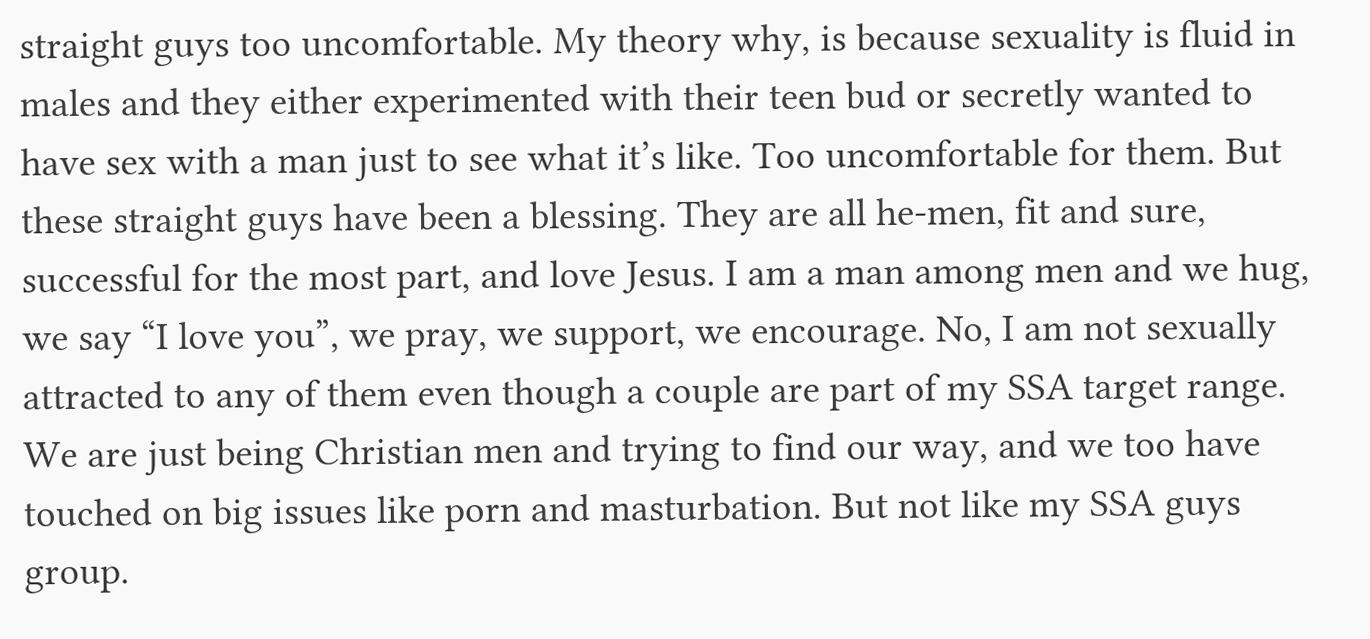straight guys too uncomfortable. My theory why, is because sexuality is fluid in males and they either experimented with their teen bud or secretly wanted to have sex with a man just to see what it’s like. Too uncomfortable for them. But these straight guys have been a blessing. They are all he-men, fit and sure, successful for the most part, and love Jesus. I am a man among men and we hug, we say “I love you”, we pray, we support, we encourage. No, I am not sexually attracted to any of them even though a couple are part of my SSA target range. We are just being Christian men and trying to find our way, and we too have touched on big issues like porn and masturbation. But not like my SSA guys group.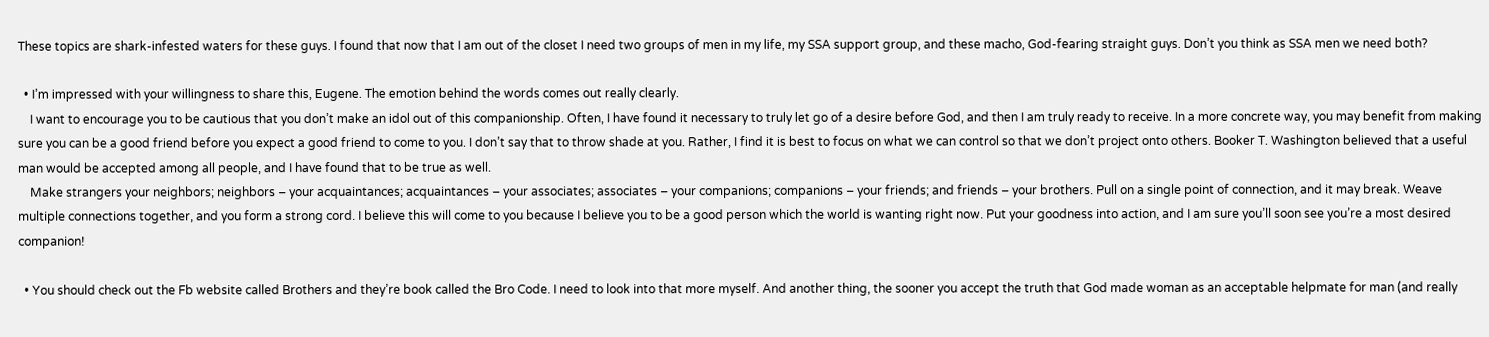These topics are shark-infested waters for these guys. I found that now that I am out of the closet I need two groups of men in my life, my SSA support group, and these macho, God-fearing straight guys. Don’t you think as SSA men we need both?

  • I’m impressed with your willingness to share this, Eugene. The emotion behind the words comes out really clearly.
    I want to encourage you to be cautious that you don’t make an idol out of this companionship. Often, I have found it necessary to truly let go of a desire before God, and then I am truly ready to receive. In a more concrete way, you may benefit from making sure you can be a good friend before you expect a good friend to come to you. I don’t say that to throw shade at you. Rather, I find it is best to focus on what we can control so that we don’t project onto others. Booker T. Washington believed that a useful man would be accepted among all people, and I have found that to be true as well.
    Make strangers your neighbors; neighbors – your acquaintances; acquaintances – your associates; associates – your companions; companions – your friends; and friends – your brothers. Pull on a single point of connection, and it may break. Weave multiple connections together, and you form a strong cord. I believe this will come to you because I believe you to be a good person which the world is wanting right now. Put your goodness into action, and I am sure you’ll soon see you’re a most desired companion!

  • You should check out the Fb website called Brothers and they’re book called the Bro Code. I need to look into that more myself. And another thing, the sooner you accept the truth that God made woman as an acceptable helpmate for man (and really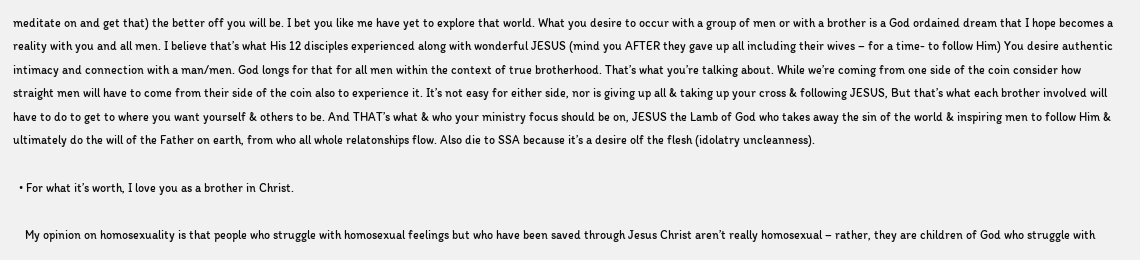meditate on and get that) the better off you will be. I bet you like me have yet to explore that world. What you desire to occur with a group of men or with a brother is a God ordained dream that I hope becomes a reality with you and all men. I believe that’s what His 12 disciples experienced along with wonderful JESUS (mind you AFTER they gave up all including their wives – for a time- to follow Him) You desire authentic intimacy and connection with a man/men. God longs for that for all men within the context of true brotherhood. That’s what you’re talking about. While we’re coming from one side of the coin consider how straight men will have to come from their side of the coin also to experience it. It’s not easy for either side, nor is giving up all & taking up your cross & following JESUS, But that’s what each brother involved will have to do to get to where you want yourself & others to be. And THAT’s what & who your ministry focus should be on, JESUS the Lamb of God who takes away the sin of the world & inspiring men to follow Him & ultimately do the will of the Father on earth, from who all whole relatonships flow. Also die to SSA because it’s a desire olf the flesh (idolatry uncleanness).

  • For what it’s worth, I love you as a brother in Christ.

    My opinion on homosexuality is that people who struggle with homosexual feelings but who have been saved through Jesus Christ aren’t really homosexual – rather, they are children of God who struggle with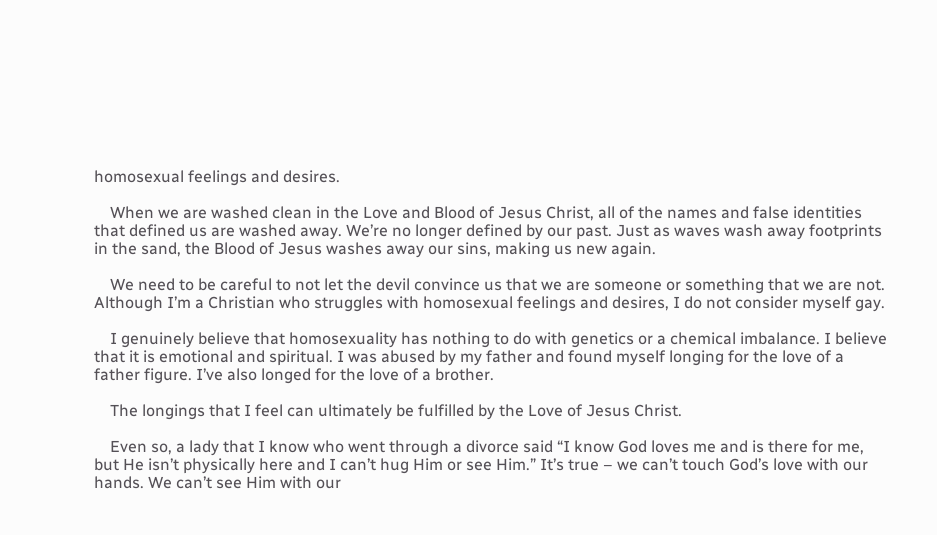homosexual feelings and desires.

    When we are washed clean in the Love and Blood of Jesus Christ, all of the names and false identities that defined us are washed away. We’re no longer defined by our past. Just as waves wash away footprints in the sand, the Blood of Jesus washes away our sins, making us new again.

    We need to be careful to not let the devil convince us that we are someone or something that we are not. Although I’m a Christian who struggles with homosexual feelings and desires, I do not consider myself gay.

    I genuinely believe that homosexuality has nothing to do with genetics or a chemical imbalance. I believe that it is emotional and spiritual. I was abused by my father and found myself longing for the love of a father figure. I’ve also longed for the love of a brother.

    The longings that I feel can ultimately be fulfilled by the Love of Jesus Christ.

    Even so, a lady that I know who went through a divorce said “I know God loves me and is there for me, but He isn’t physically here and I can’t hug Him or see Him.” It’s true – we can’t touch God’s love with our hands. We can’t see Him with our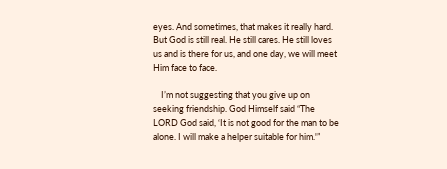eyes. And sometimes, that makes it really hard. But God is still real. He still cares. He still loves us and is there for us, and one day, we will meet Him face to face.

    I’m not suggesting that you give up on seeking friendship. God Himself said “The LORD God said, ‘It is not good for the man to be alone. I will make a helper suitable for him.'”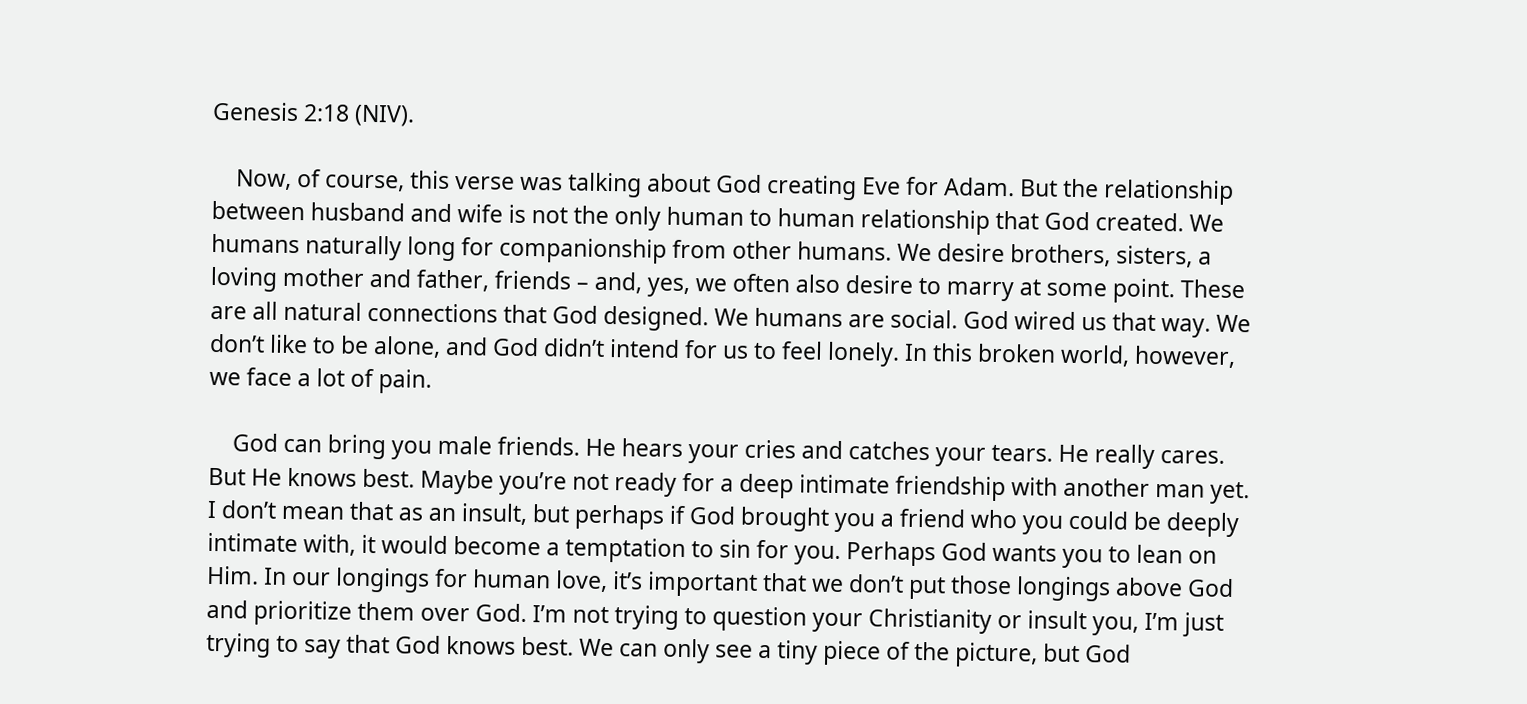Genesis 2:18 (NIV).

    Now, of course, this verse was talking about God creating Eve for Adam. But the relationship between husband and wife is not the only human to human relationship that God created. We humans naturally long for companionship from other humans. We desire brothers, sisters, a loving mother and father, friends – and, yes, we often also desire to marry at some point. These are all natural connections that God designed. We humans are social. God wired us that way. We don’t like to be alone, and God didn’t intend for us to feel lonely. In this broken world, however, we face a lot of pain.

    God can bring you male friends. He hears your cries and catches your tears. He really cares. But He knows best. Maybe you’re not ready for a deep intimate friendship with another man yet. I don’t mean that as an insult, but perhaps if God brought you a friend who you could be deeply intimate with, it would become a temptation to sin for you. Perhaps God wants you to lean on Him. In our longings for human love, it’s important that we don’t put those longings above God and prioritize them over God. I’m not trying to question your Christianity or insult you, I’m just trying to say that God knows best. We can only see a tiny piece of the picture, but God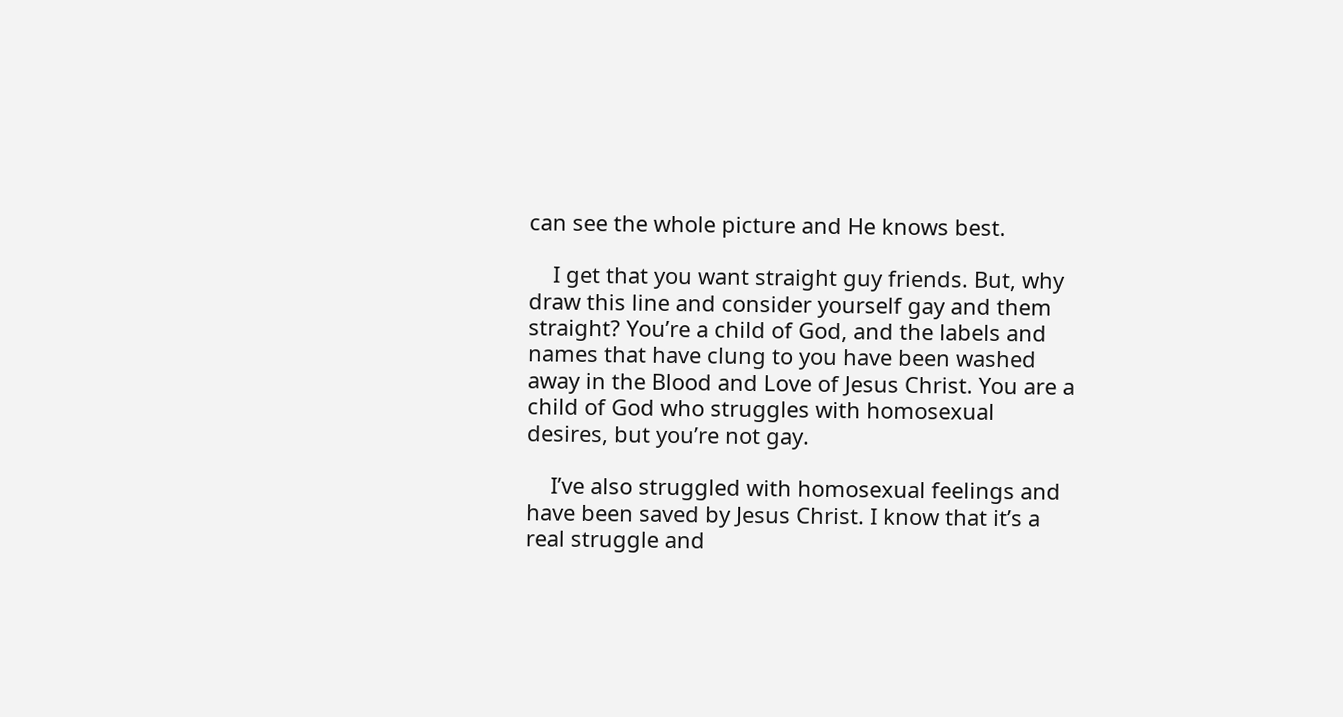can see the whole picture and He knows best.

    I get that you want straight guy friends. But, why draw this line and consider yourself gay and them straight? You’re a child of God, and the labels and names that have clung to you have been washed away in the Blood and Love of Jesus Christ. You are a child of God who struggles with homosexual desires, but you’re not gay.

    I’ve also struggled with homosexual feelings and have been saved by Jesus Christ. I know that it’s a real struggle and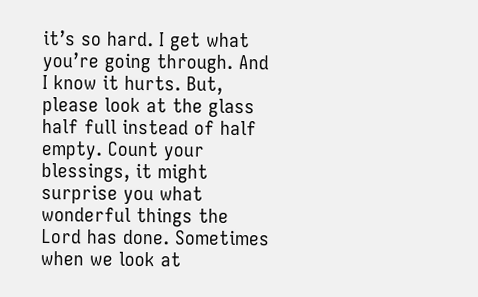it’s so hard. I get what you’re going through. And I know it hurts. But, please look at the glass half full instead of half empty. Count your blessings, it might surprise you what wonderful things the Lord has done. Sometimes when we look at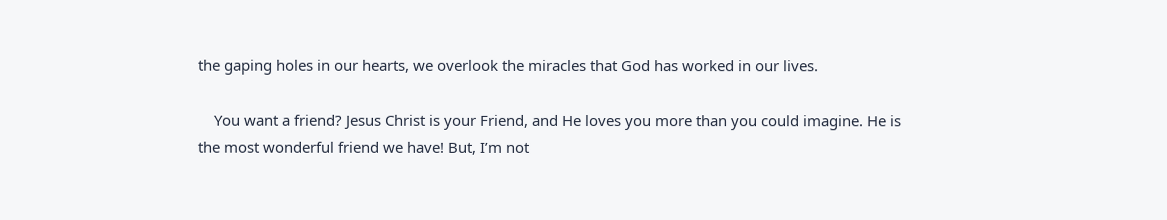the gaping holes in our hearts, we overlook the miracles that God has worked in our lives.

    You want a friend? Jesus Christ is your Friend, and He loves you more than you could imagine. He is the most wonderful friend we have! But, I’m not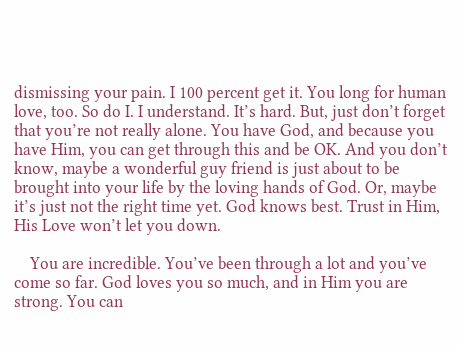dismissing your pain. I 100 percent get it. You long for human love, too. So do I. I understand. It’s hard. But, just don’t forget that you’re not really alone. You have God, and because you have Him, you can get through this and be OK. And you don’t know, maybe a wonderful guy friend is just about to be brought into your life by the loving hands of God. Or, maybe it’s just not the right time yet. God knows best. Trust in Him, His Love won’t let you down.

    You are incredible. You’ve been through a lot and you’ve come so far. God loves you so much, and in Him you are strong. You can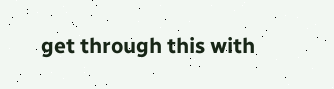get through this with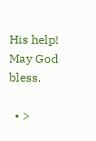His help! May God bless.

  • >